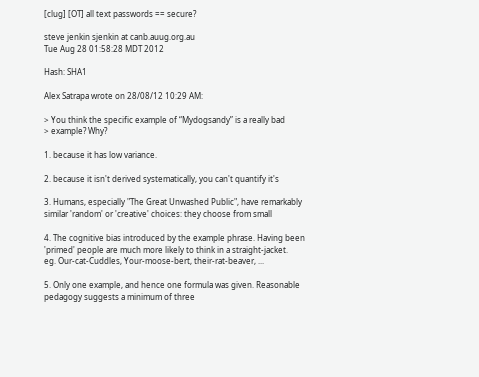[clug] [OT] all text passwords == secure?

steve jenkin sjenkin at canb.auug.org.au
Tue Aug 28 01:58:28 MDT 2012

Hash: SHA1

Alex Satrapa wrote on 28/08/12 10:29 AM:

> You think the specific example of “Mydogsandy” is a really bad
> example? Why?

1. because it has low variance.

2. because it isn't derived systematically, you can't quantify it's

3. Humans, especially "The Great Unwashed Public", have remarkably
similar 'random' or 'creative' choices: they choose from small

4. The cognitive bias introduced by the example phrase. Having been
'primed' people are much more likely to think in a straight-jacket.
eg. Our-cat-Cuddles, Your-moose-bert, their-rat-beaver, ...

5. Only one example, and hence one formula was given. Reasonable
pedagogy suggests a minimum of three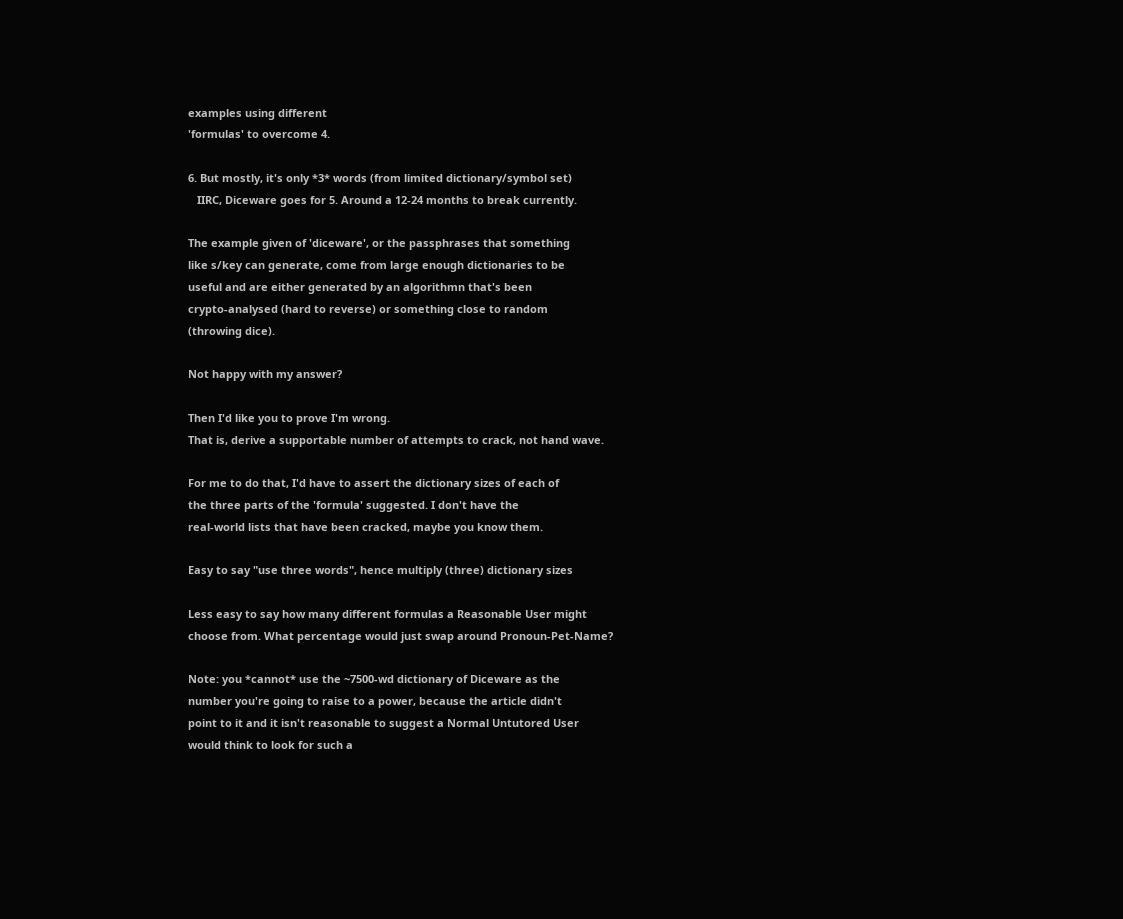examples using different
'formulas' to overcome 4.

6. But mostly, it's only *3* words (from limited dictionary/symbol set)
   IIRC, Diceware goes for 5. Around a 12-24 months to break currently.

The example given of 'diceware', or the passphrases that something
like s/key can generate, come from large enough dictionaries to be
useful and are either generated by an algorithmn that's been
crypto-analysed (hard to reverse) or something close to random
(throwing dice).

Not happy with my answer?

Then I'd like you to prove I'm wrong.
That is, derive a supportable number of attempts to crack, not hand wave.

For me to do that, I'd have to assert the dictionary sizes of each of
the three parts of the 'formula' suggested. I don't have the
real-world lists that have been cracked, maybe you know them.

Easy to say "use three words", hence multiply (three) dictionary sizes

Less easy to say how many different formulas a Reasonable User might
choose from. What percentage would just swap around Pronoun-Pet-Name?

Note: you *cannot* use the ~7500-wd dictionary of Diceware as the
number you're going to raise to a power, because the article didn't
point to it and it isn't reasonable to suggest a Normal Untutored User
would think to look for such a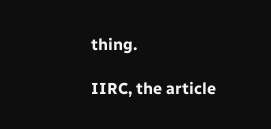thing.

IIRC, the article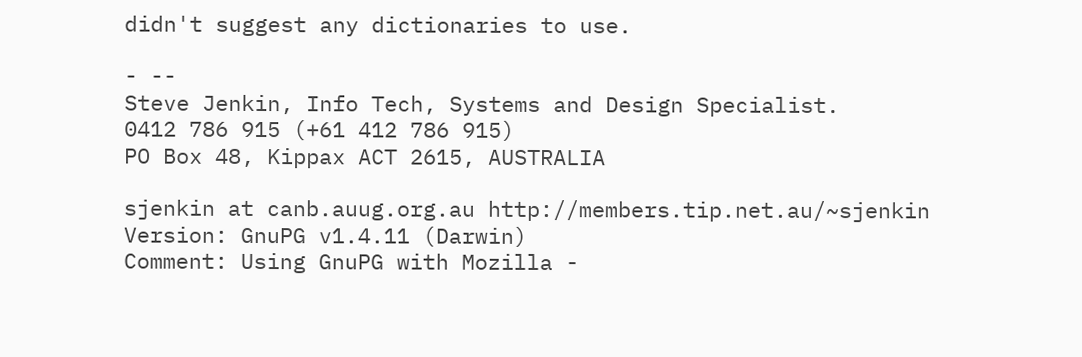didn't suggest any dictionaries to use.

- --
Steve Jenkin, Info Tech, Systems and Design Specialist.
0412 786 915 (+61 412 786 915)
PO Box 48, Kippax ACT 2615, AUSTRALIA

sjenkin at canb.auug.org.au http://members.tip.net.au/~sjenkin
Version: GnuPG v1.4.11 (Darwin)
Comment: Using GnuPG with Mozilla -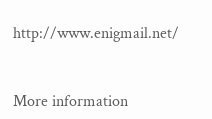http://www.enigmail.net/


More information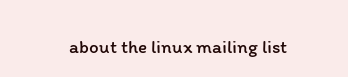about the linux mailing list